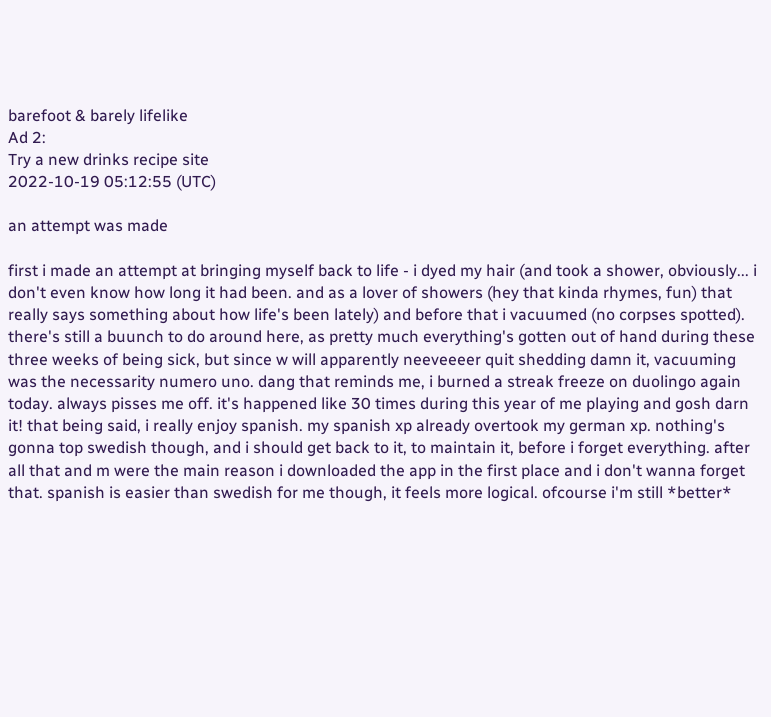barefoot & barely lifelike
Ad 2:
Try a new drinks recipe site
2022-10-19 05:12:55 (UTC)

an attempt was made

first i made an attempt at bringing myself back to life - i dyed my hair (and took a shower, obviously... i don't even know how long it had been. and as a lover of showers (hey that kinda rhymes, fun) that really says something about how life's been lately) and before that i vacuumed (no corpses spotted). there's still a buunch to do around here, as pretty much everything's gotten out of hand during these three weeks of being sick, but since w will apparently neeveeeer quit shedding damn it, vacuuming was the necessarity numero uno. dang that reminds me, i burned a streak freeze on duolingo again today. always pisses me off. it's happened like 30 times during this year of me playing and gosh darn it! that being said, i really enjoy spanish. my spanish xp already overtook my german xp. nothing's gonna top swedish though, and i should get back to it, to maintain it, before i forget everything. after all that and m were the main reason i downloaded the app in the first place and i don't wanna forget that. spanish is easier than swedish for me though, it feels more logical. ofcourse i'm still *better*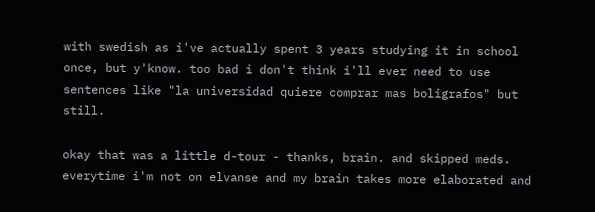with swedish as i've actually spent 3 years studying it in school once, but y'know. too bad i don't think i'll ever need to use sentences like "la universidad quiere comprar mas boligrafos" but still.

okay that was a little d-tour - thanks, brain. and skipped meds. everytime i'm not on elvanse and my brain takes more elaborated and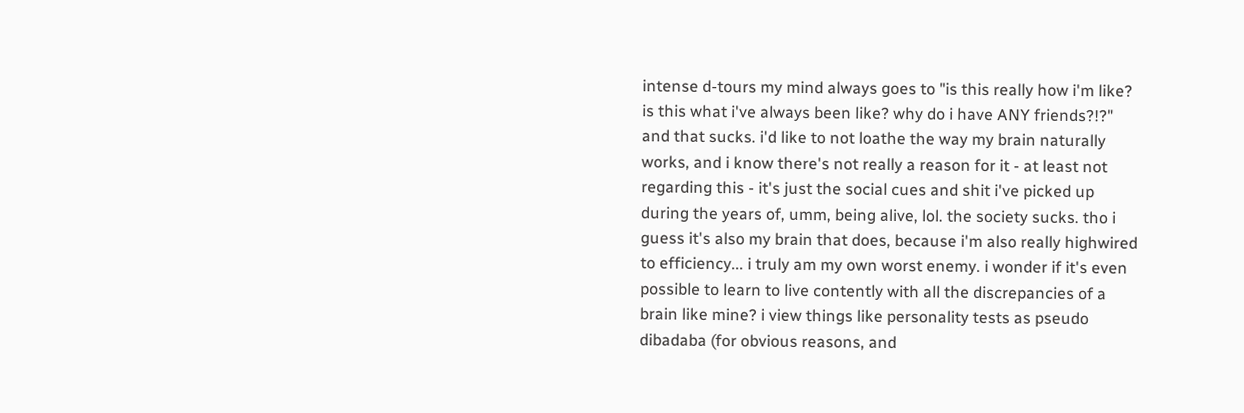intense d-tours my mind always goes to "is this really how i'm like? is this what i've always been like? why do i have ANY friends?!?" and that sucks. i'd like to not loathe the way my brain naturally works, and i know there's not really a reason for it - at least not regarding this - it's just the social cues and shit i've picked up during the years of, umm, being alive, lol. the society sucks. tho i guess it's also my brain that does, because i'm also really highwired to efficiency... i truly am my own worst enemy. i wonder if it's even possible to learn to live contently with all the discrepancies of a brain like mine? i view things like personality tests as pseudo dibadaba (for obvious reasons, and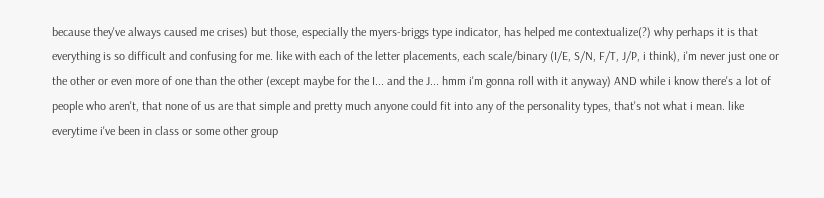because they've always caused me crises) but those, especially the myers-briggs type indicator, has helped me contextualize(?) why perhaps it is that everything is so difficult and confusing for me. like with each of the letter placements, each scale/binary (I/E, S/N, F/T, J/P, i think), i'm never just one or the other or even more of one than the other (except maybe for the I... and the J... hmm i'm gonna roll with it anyway) AND while i know there's a lot of people who aren't, that none of us are that simple and pretty much anyone could fit into any of the personality types, that's not what i mean. like everytime i've been in class or some other group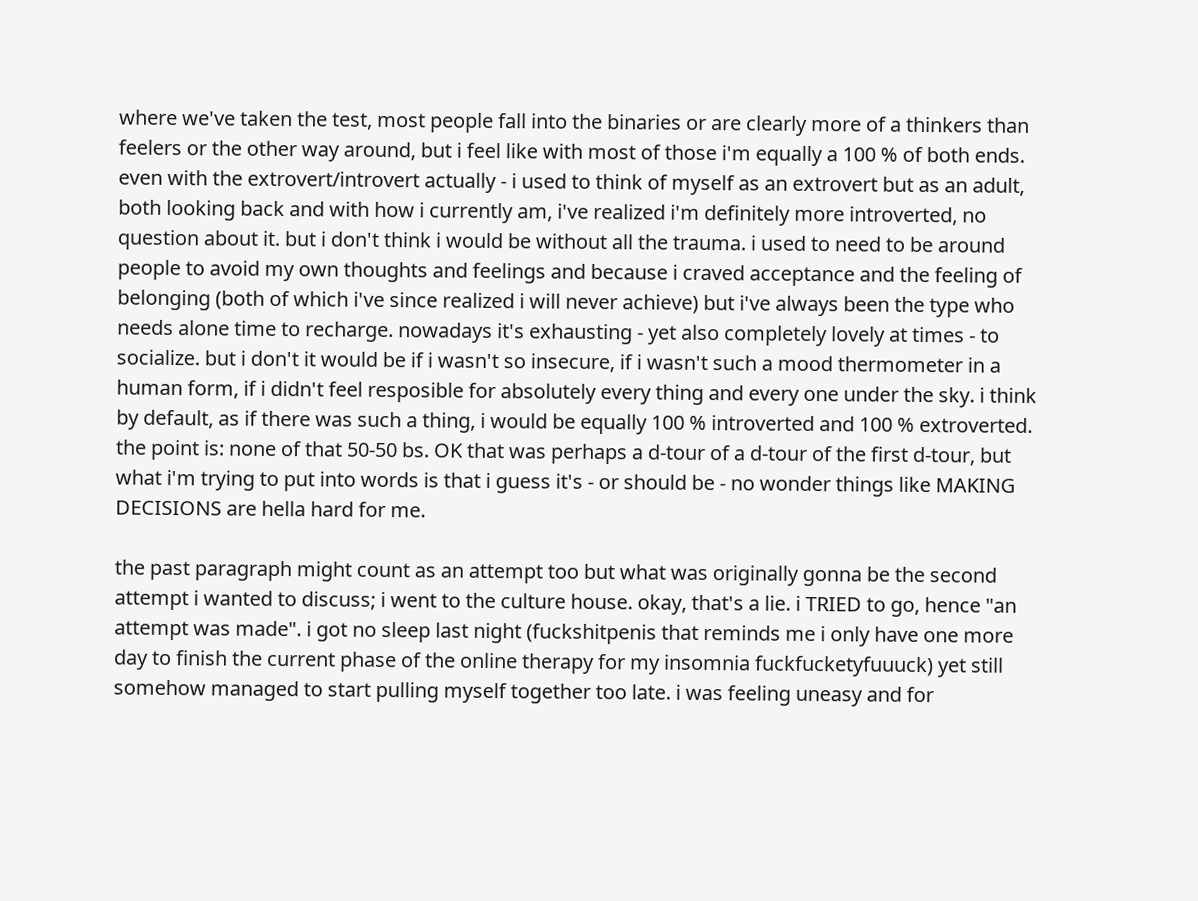where we've taken the test, most people fall into the binaries or are clearly more of a thinkers than feelers or the other way around, but i feel like with most of those i'm equally a 100 % of both ends. even with the extrovert/introvert actually - i used to think of myself as an extrovert but as an adult, both looking back and with how i currently am, i've realized i'm definitely more introverted, no question about it. but i don't think i would be without all the trauma. i used to need to be around people to avoid my own thoughts and feelings and because i craved acceptance and the feeling of belonging (both of which i've since realized i will never achieve) but i've always been the type who needs alone time to recharge. nowadays it's exhausting - yet also completely lovely at times - to socialize. but i don't it would be if i wasn't so insecure, if i wasn't such a mood thermometer in a human form, if i didn't feel resposible for absolutely every thing and every one under the sky. i think by default, as if there was such a thing, i would be equally 100 % introverted and 100 % extroverted. the point is: none of that 50-50 bs. OK that was perhaps a d-tour of a d-tour of the first d-tour, but what i'm trying to put into words is that i guess it's - or should be - no wonder things like MAKING DECISIONS are hella hard for me.

the past paragraph might count as an attempt too but what was originally gonna be the second attempt i wanted to discuss; i went to the culture house. okay, that's a lie. i TRIED to go, hence "an attempt was made". i got no sleep last night (fuckshitpenis that reminds me i only have one more day to finish the current phase of the online therapy for my insomnia fuckfucketyfuuuck) yet still somehow managed to start pulling myself together too late. i was feeling uneasy and for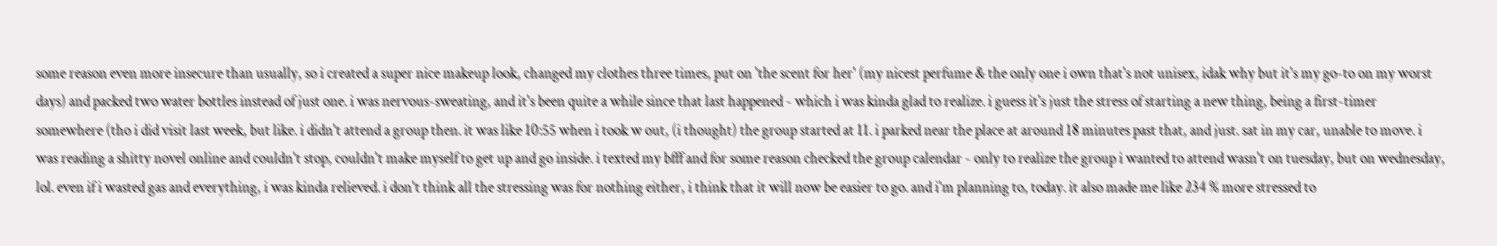some reason even more insecure than usually, so i created a super nice makeup look, changed my clothes three times, put on 'the scent for her' (my nicest perfume & the only one i own that's not unisex, idak why but it's my go-to on my worst days) and packed two water bottles instead of just one. i was nervous-sweating, and it's been quite a while since that last happened - which i was kinda glad to realize. i guess it's just the stress of starting a new thing, being a first-timer somewhere (tho i did visit last week, but like. i didn't attend a group then. it was like 10:55 when i took w out, (i thought) the group started at 11. i parked near the place at around 18 minutes past that, and just. sat in my car, unable to move. i was reading a shitty novel online and couldn't stop, couldn't make myself to get up and go inside. i texted my bfff and for some reason checked the group calendar - only to realize the group i wanted to attend wasn't on tuesday, but on wednesday, lol. even if i wasted gas and everything, i was kinda relieved. i don't think all the stressing was for nothing either, i think that it will now be easier to go. and i'm planning to, today. it also made me like 234 % more stressed to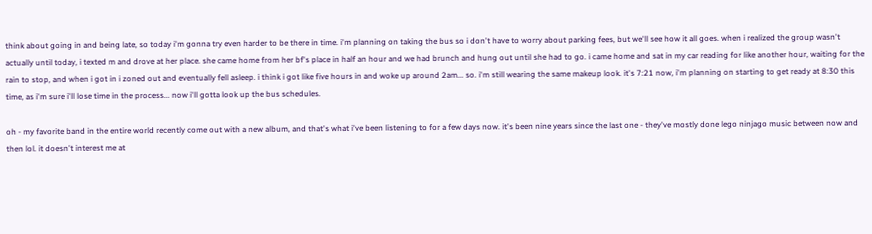think about going in and being late, so today i'm gonna try even harder to be there in time. i'm planning on taking the bus so i don't have to worry about parking fees, but we'll see how it all goes. when i realized the group wasn't actually until today, i texted m and drove at her place. she came home from her bf's place in half an hour and we had brunch and hung out until she had to go. i came home and sat in my car reading for like another hour, waiting for the rain to stop, and when i got in i zoned out and eventually fell asleep. i think i got like five hours in and woke up around 2am... so. i'm still wearing the same makeup look. it's 7:21 now, i'm planning on starting to get ready at 8:30 this time, as i'm sure i'll lose time in the process... now i'll gotta look up the bus schedules.

oh - my favorite band in the entire world recently come out with a new album, and that's what i've been listening to for a few days now. it's been nine years since the last one - they've mostly done lego ninjago music between now and then lol. it doesn't interest me at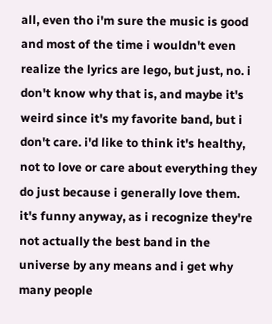all, even tho i'm sure the music is good and most of the time i wouldn't even realize the lyrics are lego, but just, no. i don't know why that is, and maybe it's weird since it's my favorite band, but i don't care. i'd like to think it's healthy, not to love or care about everything they do just because i generally love them. it's funny anyway, as i recognize they're not actually the best band in the universe by any means and i get why many people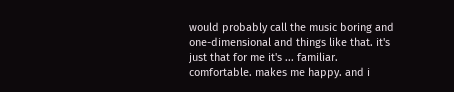would probably call the music boring and one-dimensional and things like that. it's just that for me it's ... familiar. comfortable. makes me happy. and i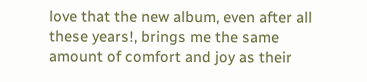love that the new album, even after all these years!, brings me the same amount of comfort and joy as their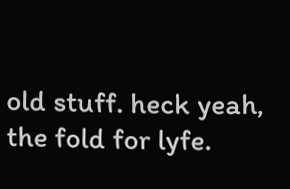old stuff. heck yeah, the fold for lyfe.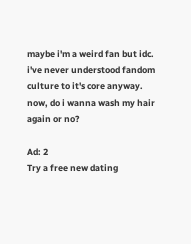maybe i'm a weird fan but idc. i've never understood fandom culture to it's core anyway. now, do i wanna wash my hair again or no?

Ad: 2
Try a free new dating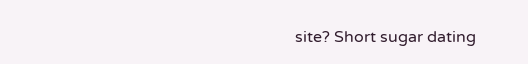site? Short sugar dating